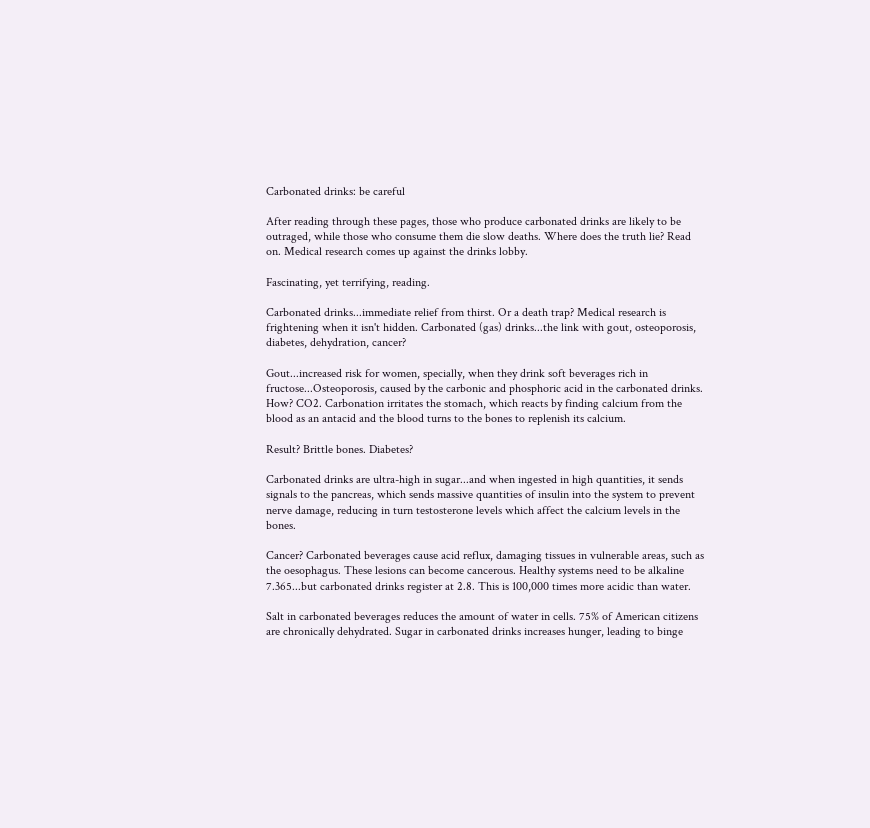Carbonated drinks: be careful

After reading through these pages, those who produce carbonated drinks are likely to be outraged, while those who consume them die slow deaths. Where does the truth lie? Read on. Medical research comes up against the drinks lobby.

Fascinating, yet terrifying, reading.

Carbonated drinks...immediate relief from thirst. Or a death trap? Medical research is frightening when it isn't hidden. Carbonated (gas) drinks...the link with gout, osteoporosis, diabetes, dehydration, cancer?

Gout...increased risk for women, specially, when they drink soft beverages rich in fructose...Osteoporosis, caused by the carbonic and phosphoric acid in the carbonated drinks.  How? CO2. Carbonation irritates the stomach, which reacts by finding calcium from the blood as an antacid and the blood turns to the bones to replenish its calcium.

Result? Brittle bones. Diabetes?

Carbonated drinks are ultra-high in sugar...and when ingested in high quantities, it sends signals to the pancreas, which sends massive quantities of insulin into the system to prevent nerve damage, reducing in turn testosterone levels which affect the calcium levels in the bones.

Cancer? Carbonated beverages cause acid reflux, damaging tissues in vulnerable areas, such as the oesophagus. These lesions can become cancerous. Healthy systems need to be alkaline 7.365...but carbonated drinks register at 2.8. This is 100,000 times more acidic than water.

Salt in carbonated beverages reduces the amount of water in cells. 75% of American citizens are chronically dehydrated. Sugar in carbonated drinks increases hunger, leading to binge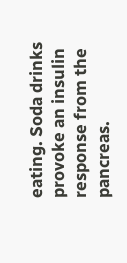eating. Soda drinks provoke an insulin response from the pancreas.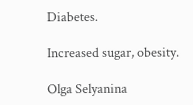Diabetes.

Increased sugar, obesity.

Olga Selyanina